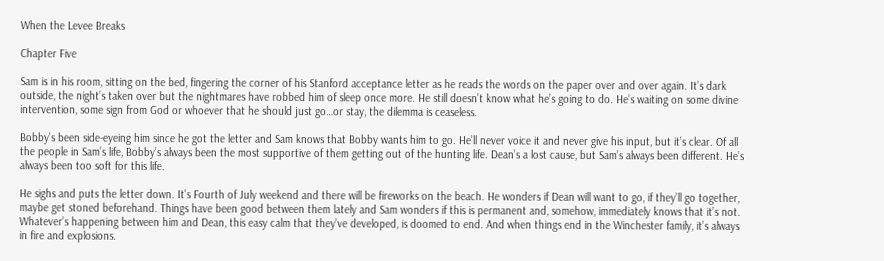When the Levee Breaks

Chapter Five

Sam is in his room, sitting on the bed, fingering the corner of his Stanford acceptance letter as he reads the words on the paper over and over again. It’s dark outside, the night’s taken over but the nightmares have robbed him of sleep once more. He still doesn’t know what he’s going to do. He’s waiting on some divine intervention, some sign from God or whoever that he should just go…or stay, the dilemma is ceaseless.

Bobby’s been side-eyeing him since he got the letter and Sam knows that Bobby wants him to go. He’ll never voice it and never give his input, but it’s clear. Of all the people in Sam’s life, Bobby’s always been the most supportive of them getting out of the hunting life. Dean’s a lost cause, but Sam’s always been different. He’s always been too soft for this life.

He sighs and puts the letter down. It’s Fourth of July weekend and there will be fireworks on the beach. He wonders if Dean will want to go, if they’ll go together, maybe get stoned beforehand. Things have been good between them lately and Sam wonders if this is permanent and, somehow, immediately knows that it’s not. Whatever’s happening between him and Dean, this easy calm that they’ve developed, is doomed to end. And when things end in the Winchester family, it’s always in fire and explosions.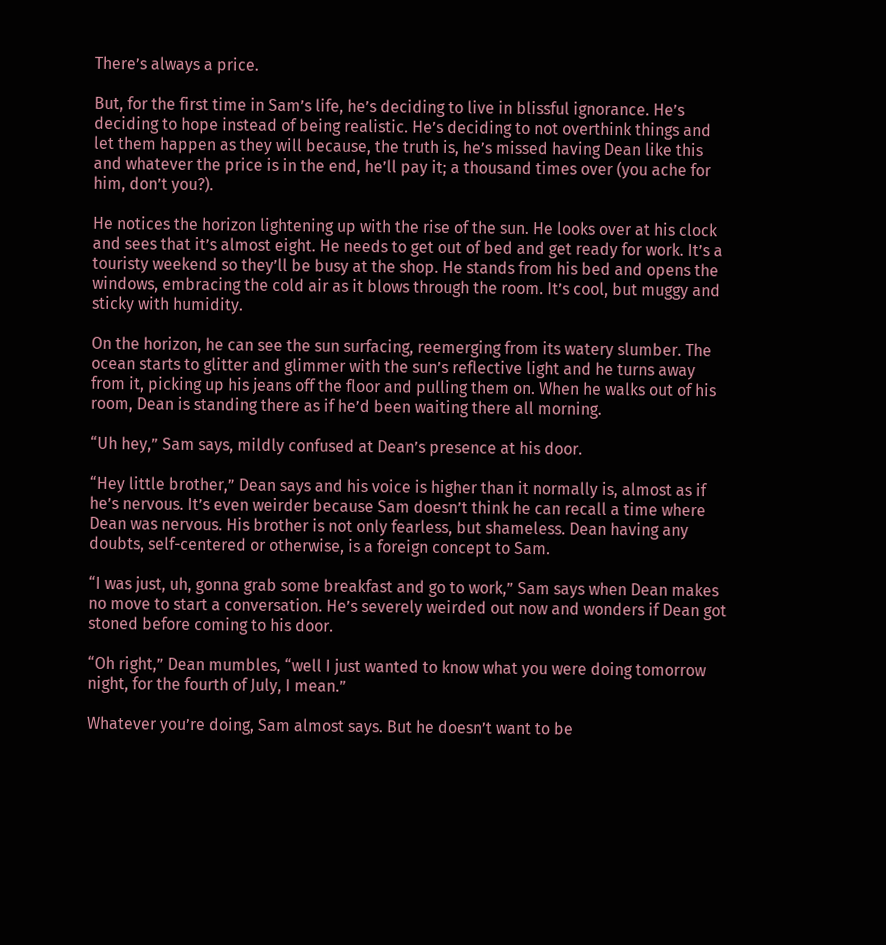There’s always a price.

But, for the first time in Sam’s life, he’s deciding to live in blissful ignorance. He’s deciding to hope instead of being realistic. He’s deciding to not overthink things and let them happen as they will because, the truth is, he’s missed having Dean like this and whatever the price is in the end, he’ll pay it; a thousand times over (you ache for him, don’t you?).

He notices the horizon lightening up with the rise of the sun. He looks over at his clock and sees that it’s almost eight. He needs to get out of bed and get ready for work. It’s a touristy weekend so they’ll be busy at the shop. He stands from his bed and opens the windows, embracing the cold air as it blows through the room. It’s cool, but muggy and sticky with humidity.

On the horizon, he can see the sun surfacing, reemerging from its watery slumber. The ocean starts to glitter and glimmer with the sun’s reflective light and he turns away from it, picking up his jeans off the floor and pulling them on. When he walks out of his room, Dean is standing there as if he’d been waiting there all morning.

“Uh hey,” Sam says, mildly confused at Dean’s presence at his door.

“Hey little brother,” Dean says and his voice is higher than it normally is, almost as if he’s nervous. It’s even weirder because Sam doesn’t think he can recall a time where Dean was nervous. His brother is not only fearless, but shameless. Dean having any doubts, self-centered or otherwise, is a foreign concept to Sam.

“I was just, uh, gonna grab some breakfast and go to work,” Sam says when Dean makes no move to start a conversation. He’s severely weirded out now and wonders if Dean got stoned before coming to his door.

“Oh right,” Dean mumbles, “well I just wanted to know what you were doing tomorrow night, for the fourth of July, I mean.”

Whatever you’re doing, Sam almost says. But he doesn’t want to be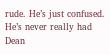rude. He’s just confused. He’s never really had Dean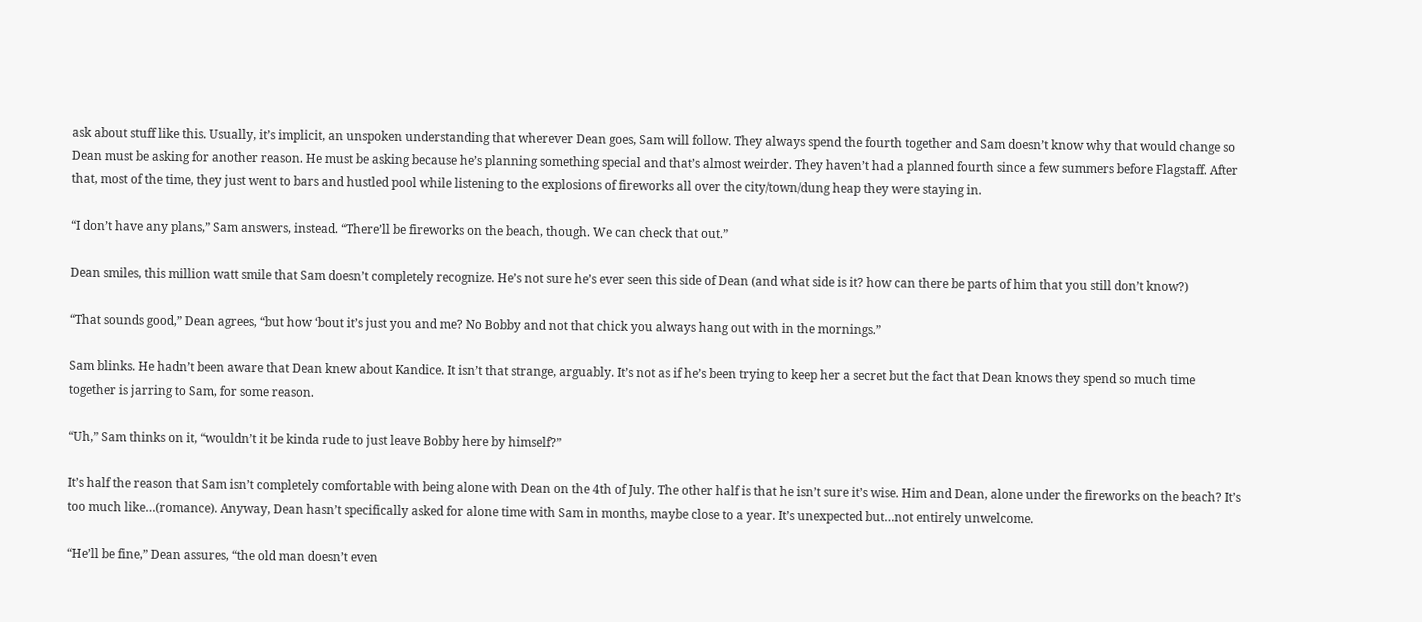ask about stuff like this. Usually, it’s implicit, an unspoken understanding that wherever Dean goes, Sam will follow. They always spend the fourth together and Sam doesn’t know why that would change so Dean must be asking for another reason. He must be asking because he’s planning something special and that’s almost weirder. They haven’t had a planned fourth since a few summers before Flagstaff. After that, most of the time, they just went to bars and hustled pool while listening to the explosions of fireworks all over the city/town/dung heap they were staying in.

“I don’t have any plans,” Sam answers, instead. “There’ll be fireworks on the beach, though. We can check that out.”

Dean smiles, this million watt smile that Sam doesn’t completely recognize. He’s not sure he’s ever seen this side of Dean (and what side is it? how can there be parts of him that you still don’t know?)

“That sounds good,” Dean agrees, “but how ‘bout it’s just you and me? No Bobby and not that chick you always hang out with in the mornings.”

Sam blinks. He hadn’t been aware that Dean knew about Kandice. It isn’t that strange, arguably. It’s not as if he’s been trying to keep her a secret but the fact that Dean knows they spend so much time together is jarring to Sam, for some reason.

“Uh,” Sam thinks on it, “wouldn’t it be kinda rude to just leave Bobby here by himself?”

It’s half the reason that Sam isn’t completely comfortable with being alone with Dean on the 4th of July. The other half is that he isn’t sure it’s wise. Him and Dean, alone under the fireworks on the beach? It’s too much like…(romance). Anyway, Dean hasn’t specifically asked for alone time with Sam in months, maybe close to a year. It’s unexpected but…not entirely unwelcome.

“He’ll be fine,” Dean assures, “the old man doesn’t even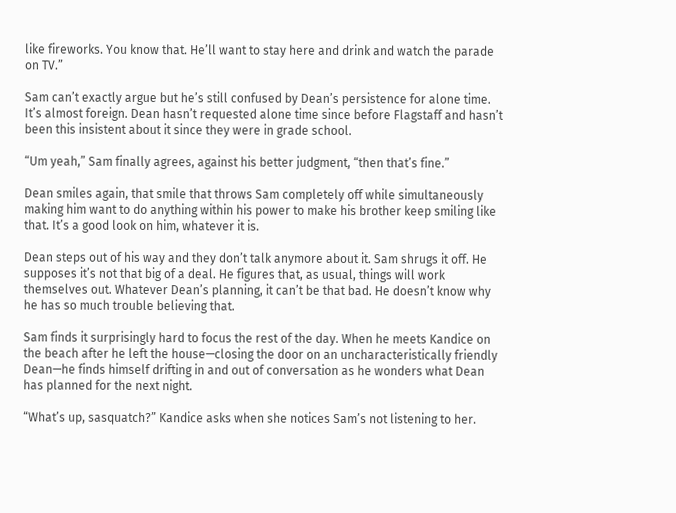like fireworks. You know that. He’ll want to stay here and drink and watch the parade on TV.”

Sam can’t exactly argue but he’s still confused by Dean’s persistence for alone time. It’s almost foreign. Dean hasn’t requested alone time since before Flagstaff and hasn’t been this insistent about it since they were in grade school.

“Um yeah,” Sam finally agrees, against his better judgment, “then that’s fine.”

Dean smiles again, that smile that throws Sam completely off while simultaneously making him want to do anything within his power to make his brother keep smiling like that. It’s a good look on him, whatever it is.

Dean steps out of his way and they don’t talk anymore about it. Sam shrugs it off. He supposes it’s not that big of a deal. He figures that, as usual, things will work themselves out. Whatever Dean’s planning, it can’t be that bad. He doesn’t know why he has so much trouble believing that.

Sam finds it surprisingly hard to focus the rest of the day. When he meets Kandice on the beach after he left the house—closing the door on an uncharacteristically friendly Dean—he finds himself drifting in and out of conversation as he wonders what Dean has planned for the next night.

“What’s up, sasquatch?” Kandice asks when she notices Sam’s not listening to her.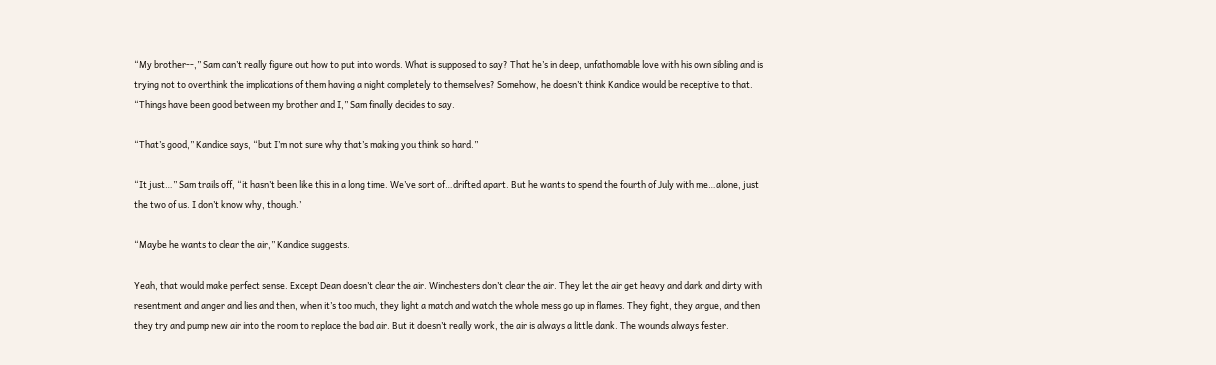“My brother--,” Sam can’t really figure out how to put into words. What is supposed to say? That he’s in deep, unfathomable love with his own sibling and is trying not to overthink the implications of them having a night completely to themselves? Somehow, he doesn’t think Kandice would be receptive to that. “Things have been good between my brother and I,” Sam finally decides to say.

“That’s good,” Kandice says, “but I’m not sure why that’s making you think so hard.”

“It just…” Sam trails off, “it hasn’t been like this in a long time. We’ve sort of…drifted apart. But he wants to spend the fourth of July with me…alone, just the two of us. I don’t know why, though.’

“Maybe he wants to clear the air,” Kandice suggests.

Yeah, that would make perfect sense. Except Dean doesn’t clear the air. Winchesters don’t clear the air. They let the air get heavy and dark and dirty with resentment and anger and lies and then, when it’s too much, they light a match and watch the whole mess go up in flames. They fight, they argue, and then they try and pump new air into the room to replace the bad air. But it doesn’t really work, the air is always a little dank. The wounds always fester.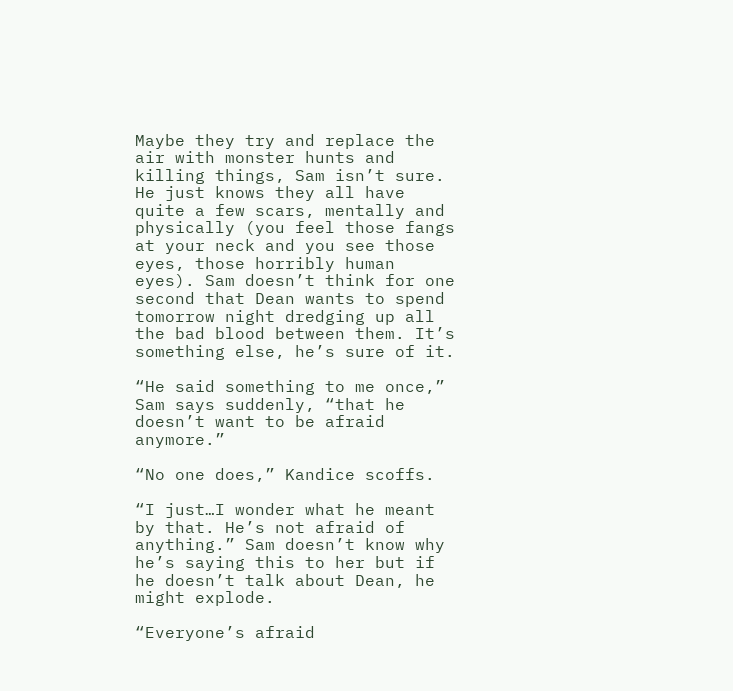Maybe they try and replace the air with monster hunts and killing things, Sam isn’t sure. He just knows they all have quite a few scars, mentally and physically (you feel those fangs at your neck and you see those eyes, those horribly human eyes). Sam doesn’t think for one second that Dean wants to spend tomorrow night dredging up all the bad blood between them. It’s something else, he’s sure of it.

“He said something to me once,” Sam says suddenly, “that he doesn’t want to be afraid anymore.”

“No one does,” Kandice scoffs.

“I just…I wonder what he meant by that. He’s not afraid of anything.” Sam doesn’t know why he’s saying this to her but if he doesn’t talk about Dean, he might explode.

“Everyone’s afraid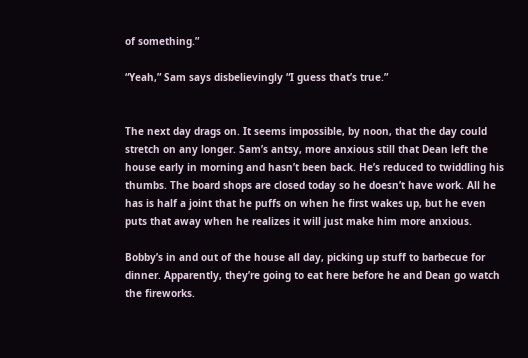of something.”

“Yeah,” Sam says disbelievingly “I guess that’s true.”


The next day drags on. It seems impossible, by noon, that the day could stretch on any longer. Sam’s antsy, more anxious still that Dean left the house early in morning and hasn’t been back. He’s reduced to twiddling his thumbs. The board shops are closed today so he doesn’t have work. All he has is half a joint that he puffs on when he first wakes up, but he even puts that away when he realizes it will just make him more anxious.

Bobby’s in and out of the house all day, picking up stuff to barbecue for dinner. Apparently, they’re going to eat here before he and Dean go watch the fireworks.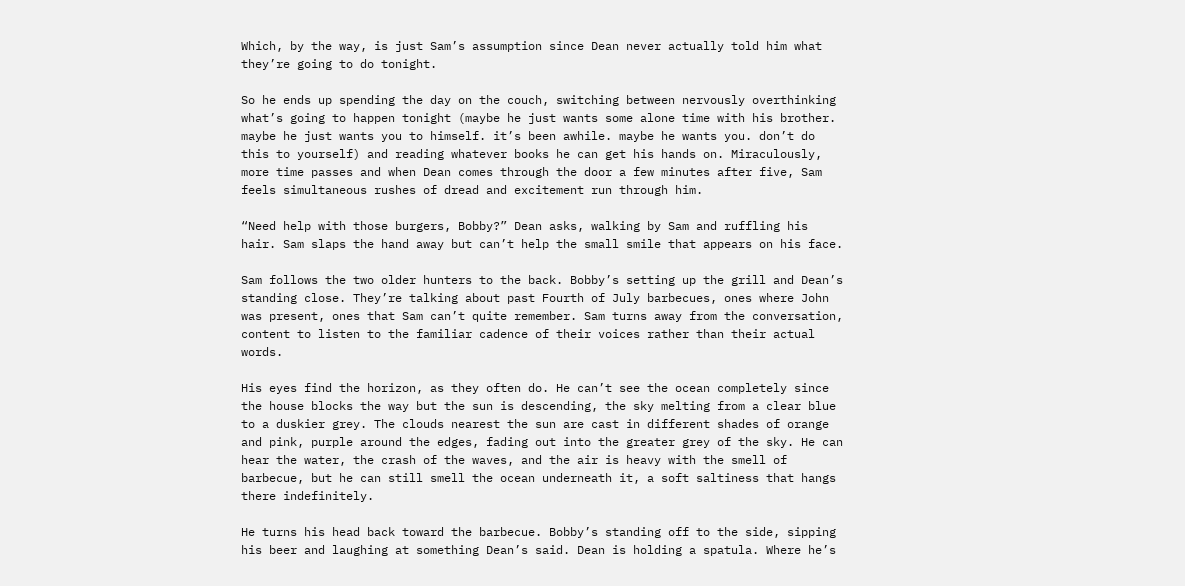Which, by the way, is just Sam’s assumption since Dean never actually told him what they’re going to do tonight.

So he ends up spending the day on the couch, switching between nervously overthinking what’s going to happen tonight (maybe he just wants some alone time with his brother. maybe he just wants you to himself. it’s been awhile. maybe he wants you. don’t do this to yourself) and reading whatever books he can get his hands on. Miraculously, more time passes and when Dean comes through the door a few minutes after five, Sam feels simultaneous rushes of dread and excitement run through him.

“Need help with those burgers, Bobby?” Dean asks, walking by Sam and ruffling his hair. Sam slaps the hand away but can’t help the small smile that appears on his face.

Sam follows the two older hunters to the back. Bobby’s setting up the grill and Dean’s standing close. They’re talking about past Fourth of July barbecues, ones where John was present, ones that Sam can’t quite remember. Sam turns away from the conversation, content to listen to the familiar cadence of their voices rather than their actual words.

His eyes find the horizon, as they often do. He can’t see the ocean completely since the house blocks the way but the sun is descending, the sky melting from a clear blue to a duskier grey. The clouds nearest the sun are cast in different shades of orange and pink, purple around the edges, fading out into the greater grey of the sky. He can hear the water, the crash of the waves, and the air is heavy with the smell of barbecue, but he can still smell the ocean underneath it, a soft saltiness that hangs there indefinitely.

He turns his head back toward the barbecue. Bobby’s standing off to the side, sipping his beer and laughing at something Dean’s said. Dean is holding a spatula. Where he’s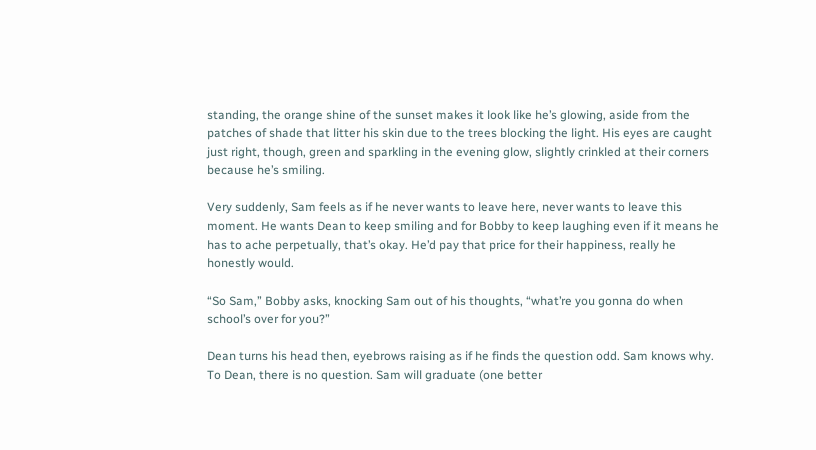standing, the orange shine of the sunset makes it look like he’s glowing, aside from the patches of shade that litter his skin due to the trees blocking the light. His eyes are caught just right, though, green and sparkling in the evening glow, slightly crinkled at their corners because he’s smiling.

Very suddenly, Sam feels as if he never wants to leave here, never wants to leave this moment. He wants Dean to keep smiling and for Bobby to keep laughing even if it means he has to ache perpetually, that’s okay. He’d pay that price for their happiness, really he honestly would.

“So Sam,” Bobby asks, knocking Sam out of his thoughts, “what’re you gonna do when school’s over for you?”

Dean turns his head then, eyebrows raising as if he finds the question odd. Sam knows why. To Dean, there is no question. Sam will graduate (one better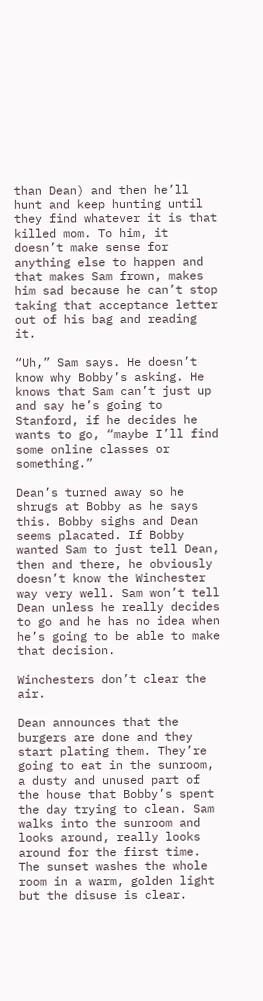than Dean) and then he’ll hunt and keep hunting until they find whatever it is that killed mom. To him, it doesn’t make sense for anything else to happen and that makes Sam frown, makes him sad because he can’t stop taking that acceptance letter out of his bag and reading it.

“Uh,” Sam says. He doesn’t know why Bobby’s asking. He knows that Sam can’t just up and say he’s going to Stanford, if he decides he wants to go, “maybe I’ll find some online classes or something.”

Dean’s turned away so he shrugs at Bobby as he says this. Bobby sighs and Dean seems placated. If Bobby wanted Sam to just tell Dean, then and there, he obviously doesn’t know the Winchester way very well. Sam won’t tell Dean unless he really decides to go and he has no idea when he’s going to be able to make that decision.

Winchesters don’t clear the air.

Dean announces that the burgers are done and they start plating them. They’re going to eat in the sunroom, a dusty and unused part of the house that Bobby’s spent the day trying to clean. Sam walks into the sunroom and looks around, really looks around for the first time. The sunset washes the whole room in a warm, golden light but the disuse is clear.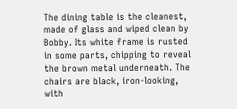The dining table is the cleanest, made of glass and wiped clean by Bobby. Its white frame is rusted in some parts, chipping to reveal the brown metal underneath. The chairs are black, iron-looking, with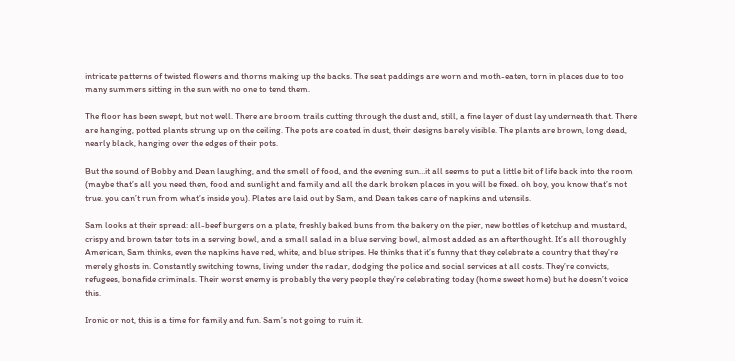intricate patterns of twisted flowers and thorns making up the backs. The seat paddings are worn and moth-eaten, torn in places due to too many summers sitting in the sun with no one to tend them.

The floor has been swept, but not well. There are broom trails cutting through the dust and, still, a fine layer of dust lay underneath that. There are hanging, potted plants strung up on the ceiling. The pots are coated in dust, their designs barely visible. The plants are brown, long dead, nearly black, hanging over the edges of their pots.

But the sound of Bobby and Dean laughing, and the smell of food, and the evening sun…it all seems to put a little bit of life back into the room (maybe that’s all you need then, food and sunlight and family and all the dark broken places in you will be fixed. oh boy, you know that’s not true. you can’t run from what’s inside you). Plates are laid out by Sam, and Dean takes care of napkins and utensils.

Sam looks at their spread: all-beef burgers on a plate, freshly baked buns from the bakery on the pier, new bottles of ketchup and mustard, crispy and brown tater tots in a serving bowl, and a small salad in a blue serving bowl, almost added as an afterthought. It’s all thoroughly American, Sam thinks, even the napkins have red, white, and blue stripes. He thinks that it’s funny that they celebrate a country that they’re merely ghosts in. Constantly switching towns, living under the radar, dodging the police and social services at all costs. They’re convicts, refugees, bonafide criminals. Their worst enemy is probably the very people they’re celebrating today (home sweet home) but he doesn’t voice this.

Ironic or not, this is a time for family and fun. Sam’s not going to ruin it.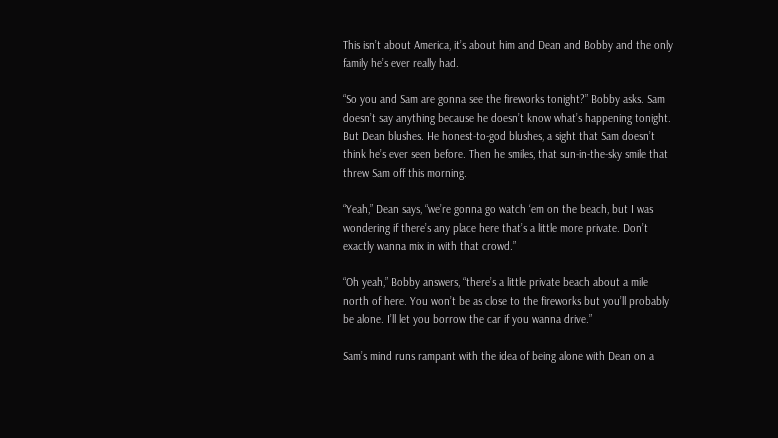This isn’t about America, it’s about him and Dean and Bobby and the only family he’s ever really had.

“So you and Sam are gonna see the fireworks tonight?” Bobby asks. Sam doesn’t say anything because he doesn’t know what’s happening tonight. But Dean blushes. He honest-to-god blushes, a sight that Sam doesn’t think he’s ever seen before. Then he smiles, that sun-in-the-sky smile that threw Sam off this morning.

“Yeah,” Dean says, “we’re gonna go watch ‘em on the beach, but I was wondering if there’s any place here that’s a little more private. Don’t exactly wanna mix in with that crowd.”

“Oh yeah,” Bobby answers, “there’s a little private beach about a mile north of here. You won’t be as close to the fireworks but you’ll probably be alone. I’ll let you borrow the car if you wanna drive.”

Sam’s mind runs rampant with the idea of being alone with Dean on a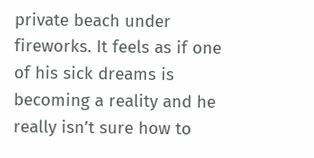private beach under fireworks. It feels as if one of his sick dreams is becoming a reality and he really isn’t sure how to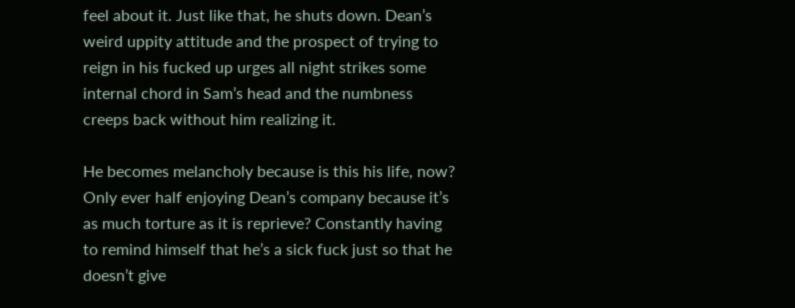feel about it. Just like that, he shuts down. Dean’s weird uppity attitude and the prospect of trying to reign in his fucked up urges all night strikes some internal chord in Sam’s head and the numbness creeps back without him realizing it.

He becomes melancholy because is this his life, now? Only ever half enjoying Dean’s company because it’s as much torture as it is reprieve? Constantly having to remind himself that he’s a sick fuck just so that he doesn’t give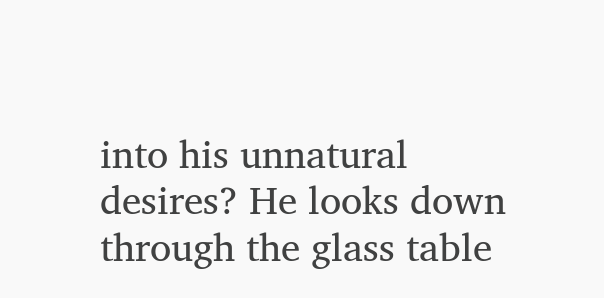into his unnatural desires? He looks down through the glass table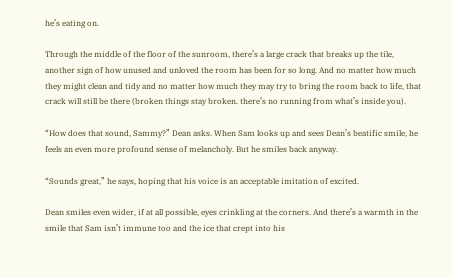he’s eating on.

Through the middle of the floor of the sunroom, there’s a large crack that breaks up the tile, another sign of how unused and unloved the room has been for so long. And no matter how much they might clean and tidy and no matter how much they may try to bring the room back to life, that crack will still be there (broken things stay broken. there’s no running from what’s inside you).

“How does that sound, Sammy?” Dean asks. When Sam looks up and sees Dean’s beatific smile, he feels an even more profound sense of melancholy. But he smiles back anyway.

“Sounds great,” he says, hoping that his voice is an acceptable imitation of excited.

Dean smiles even wider, if at all possible, eyes crinkling at the corners. And there’s a warmth in the smile that Sam isn’t immune too and the ice that crept into his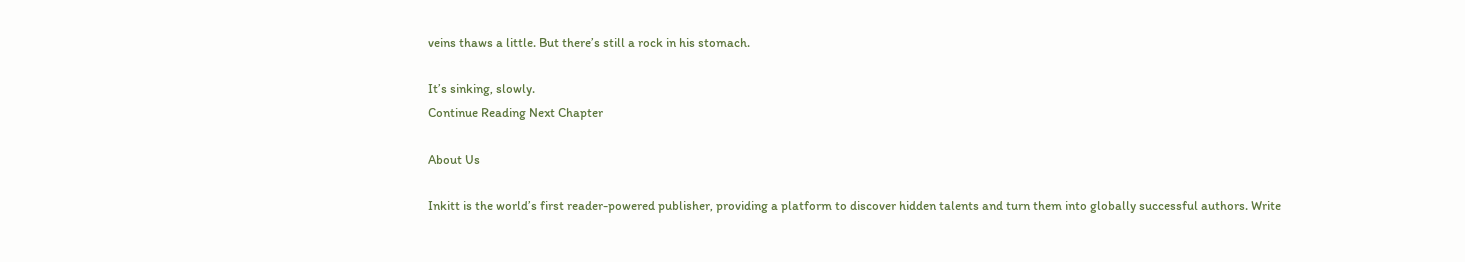veins thaws a little. But there’s still a rock in his stomach.

It’s sinking, slowly.
Continue Reading Next Chapter

About Us

Inkitt is the world’s first reader-powered publisher, providing a platform to discover hidden talents and turn them into globally successful authors. Write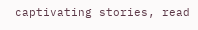captivating stories, read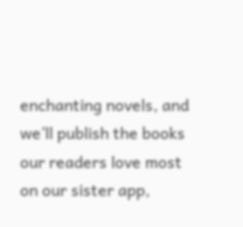enchanting novels, and we’ll publish the books our readers love most on our sister app,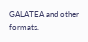GALATEA and other formats.